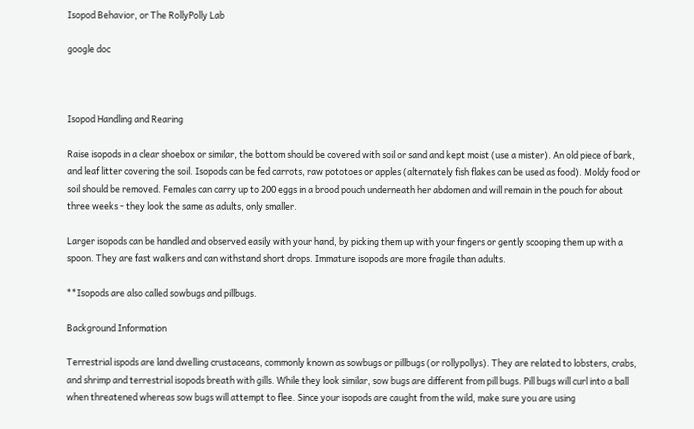Isopod Behavior, or The RollyPolly Lab

google doc



Isopod Handling and Rearing

Raise isopods in a clear shoebox or similar, the bottom should be covered with soil or sand and kept moist (use a mister). An old piece of bark, and leaf litter covering the soil. Isopods can be fed carrots, raw pototoes or apples (alternately fish flakes can be used as food). Moldy food or soil should be removed. Females can carry up to 200 eggs in a brood pouch underneath her abdomen and will remain in the pouch for about three weeks - they look the same as adults, only smaller.

Larger isopods can be handled and observed easily with your hand, by picking them up with your fingers or gently scooping them up with a spoon. They are fast walkers and can withstand short drops. Immature isopods are more fragile than adults.

**Isopods are also called sowbugs and pillbugs.

Background Information

Terrestrial ispods are land dwelling crustaceans, commonly known as sowbugs or pillbugs (or rollypollys). They are related to lobsters, crabs, and shrimp and terrestrial isopods breath with gills. While they look similar, sow bugs are different from pill bugs. Pill bugs will curl into a ball when threatened whereas sow bugs will attempt to flee. Since your isopods are caught from the wild, make sure you are using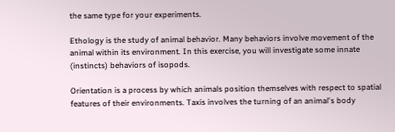the same type for your experiments.

Ethology is the study of animal behavior. Many behaviors involve movement of the animal within its environment. In this exercise, you will investigate some innate (instincts) behaviors of isopods.

Orientation is a process by which animals position themselves with respect to spatial features of their environments. Taxis involves the turning of an animal's body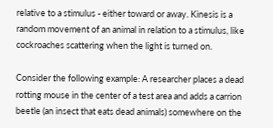relative to a stimulus - either toward or away. Kinesis is a random movement of an animal in relation to a stimulus, like cockroaches scattering when the light is turned on.

Consider the following example: A researcher places a dead rotting mouse in the center of a test area and adds a carrion beetle (an insect that eats dead animals) somewhere on the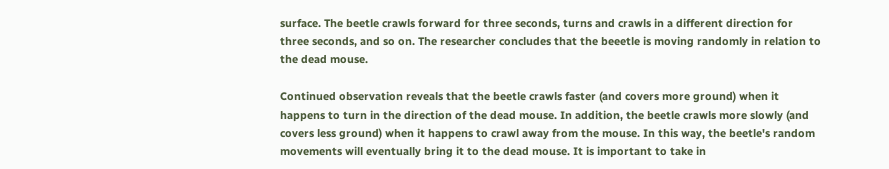surface. The beetle crawls forward for three seconds, turns and crawls in a different direction for three seconds, and so on. The researcher concludes that the beeetle is moving randomly in relation to the dead mouse.

Continued observation reveals that the beetle crawls faster (and covers more ground) when it happens to turn in the direction of the dead mouse. In addition, the beetle crawls more slowly (and covers less ground) when it happens to crawl away from the mouse. In this way, the beetle's random movements will eventually bring it to the dead mouse. It is important to take in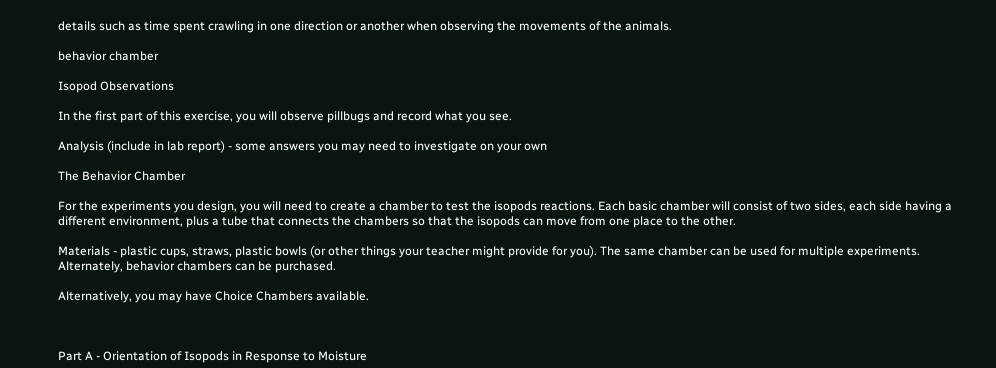details such as time spent crawling in one direction or another when observing the movements of the animals.

behavior chamber

Isopod Observations

In the first part of this exercise, you will observe pillbugs and record what you see.

Analysis (include in lab report) - some answers you may need to investigate on your own

The Behavior Chamber

For the experiments you design, you will need to create a chamber to test the isopods reactions. Each basic chamber will consist of two sides, each side having a different environment, plus a tube that connects the chambers so that the isopods can move from one place to the other.

Materials - plastic cups, straws, plastic bowls (or other things your teacher might provide for you). The same chamber can be used for multiple experiments. Alternately, behavior chambers can be purchased.

Alternatively, you may have Choice Chambers available.



Part A - Orientation of Isopods in Response to Moisture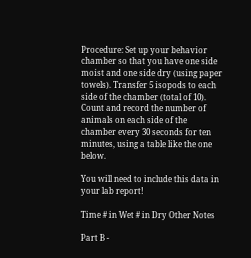Procedure: Set up your behavior chamber so that you have one side moist and one side dry (using paper towels). Transfer 5 isopods to each side of the chamber (total of 10). Count and record the number of animals on each side of the chamber every 30 seconds for ten minutes, using a table like the one below.

You will need to include this data in your lab report!

Time # in Wet # in Dry Other Notes

Part B -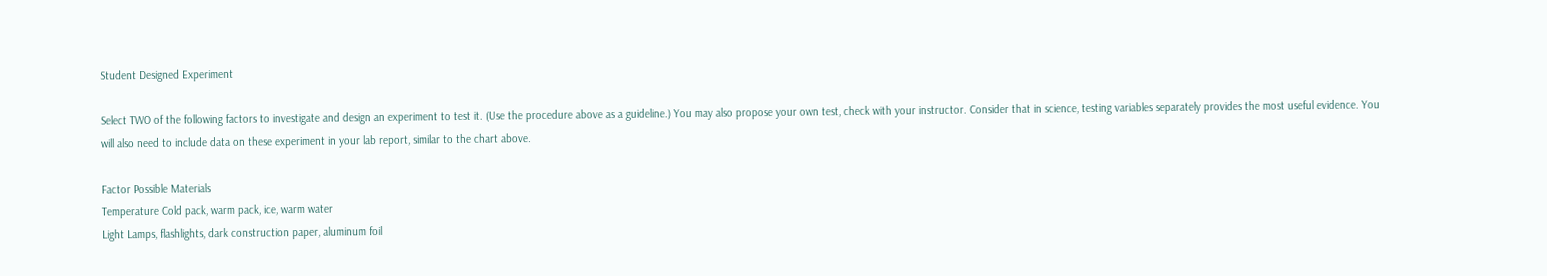Student Designed Experiment

Select TWO of the following factors to investigate and design an experiment to test it. (Use the procedure above as a guideline.) You may also propose your own test, check with your instructor. Consider that in science, testing variables separately provides the most useful evidence. You will also need to include data on these experiment in your lab report, similar to the chart above.

Factor Possible Materials
Temperature Cold pack, warm pack, ice, warm water
Light Lamps, flashlights, dark construction paper, aluminum foil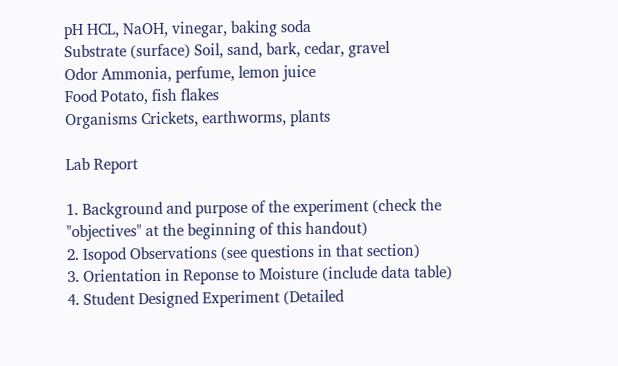pH HCL, NaOH, vinegar, baking soda
Substrate (surface) Soil, sand, bark, cedar, gravel
Odor Ammonia, perfume, lemon juice
Food Potato, fish flakes
Organisms Crickets, earthworms, plants

Lab Report

1. Background and purpose of the experiment (check the "objectives" at the beginning of this handout)
2. Isopod Observations (see questions in that section)
3. Orientation in Reponse to Moisture (include data table)
4. Student Designed Experiment (Detailed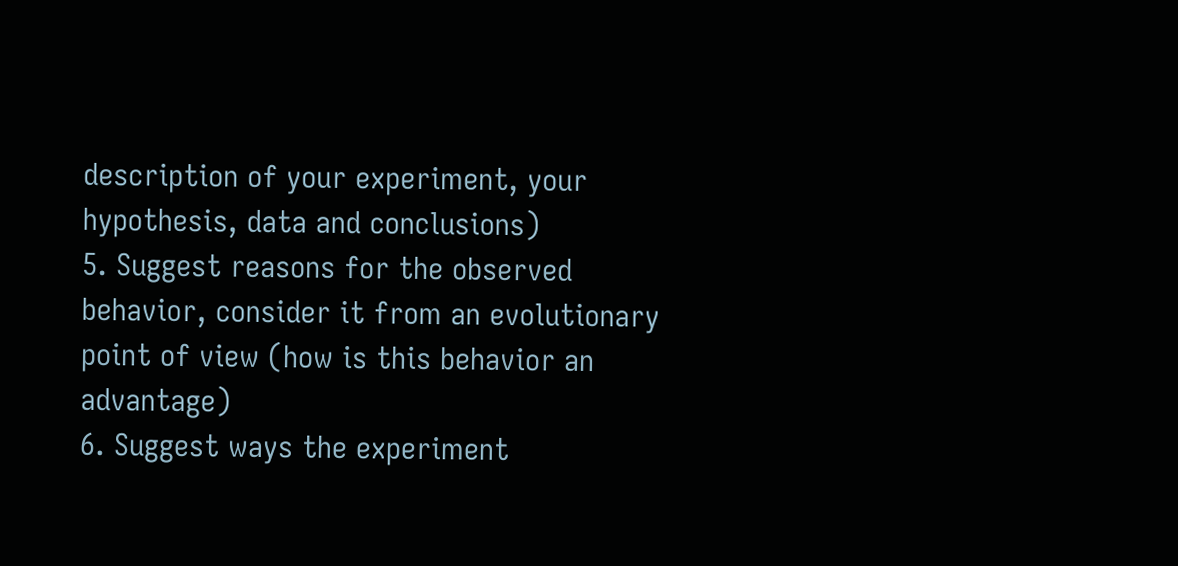description of your experiment, your hypothesis, data and conclusions)
5. Suggest reasons for the observed behavior, consider it from an evolutionary point of view (how is this behavior an advantage)
6. Suggest ways the experiment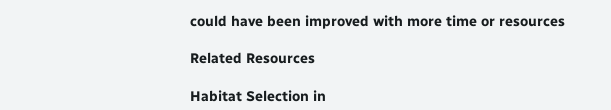could have been improved with more time or resources

Related Resources

Habitat Selection in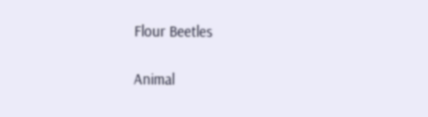Flour Beetles

Animal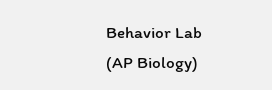Behavior Lab (AP Biology)